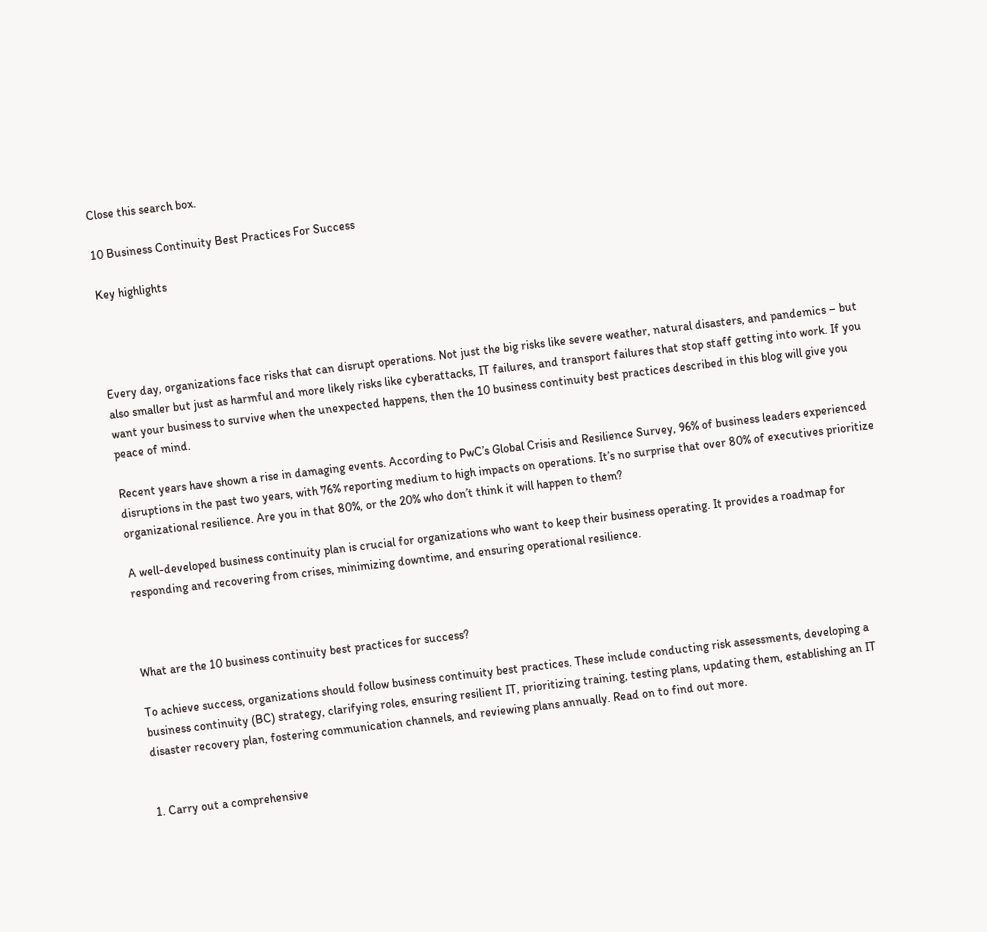Close this search box.

10 Business Continuity Best Practices For Success

Key highlights




Every day, organizations face risks that can disrupt operations. Not just the big risks like severe weather, natural disasters, and pandemics – but also smaller but just as harmful and more likely risks like cyberattacks, IT failures, and transport failures that stop staff getting into work. If you want your business to survive when the unexpected happens, then the 10 business continuity best practices described in this blog will give you peace of mind.

Recent years have shown a rise in damaging events. According to PwC’s Global Crisis and Resilience Survey, 96% of business leaders experienced disruptions in the past two years, with 76% reporting medium to high impacts on operations. It’s no surprise that over 80% of executives prioritize organizational resilience. Are you in that 80%, or the 20% who don’t think it will happen to them?

A well-developed business continuity plan is crucial for organizations who want to keep their business operating. It provides a roadmap for responding and recovering from crises, minimizing downtime, and ensuring operational resilience.



What are the 10 business continuity best practices for success?

To achieve success, organizations should follow business continuity best practices. These include conducting risk assessments, developing a business continuity (BC) strategy, clarifying roles, ensuring resilient IT, prioritizing training, testing plans, updating them, establishing an IT disaster recovery plan, fostering communication channels, and reviewing plans annually. Read on to find out more.


1. Carry out a comprehensive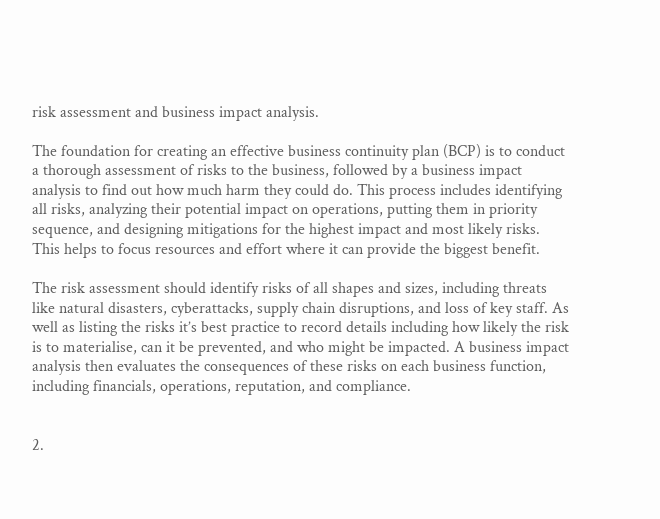risk assessment and business impact analysis.

The foundation for creating an effective business continuity plan (BCP) is to conduct a thorough assessment of risks to the business, followed by a business impact analysis to find out how much harm they could do. This process includes identifying all risks, analyzing their potential impact on operations, putting them in priority sequence, and designing mitigations for the highest impact and most likely risks. This helps to focus resources and effort where it can provide the biggest benefit.

The risk assessment should identify risks of all shapes and sizes, including threats like natural disasters, cyberattacks, supply chain disruptions, and loss of key staff. As well as listing the risks it’s best practice to record details including how likely the risk is to materialise, can it be prevented, and who might be impacted. A business impact analysis then evaluates the consequences of these risks on each business function, including financials, operations, reputation, and compliance.


2.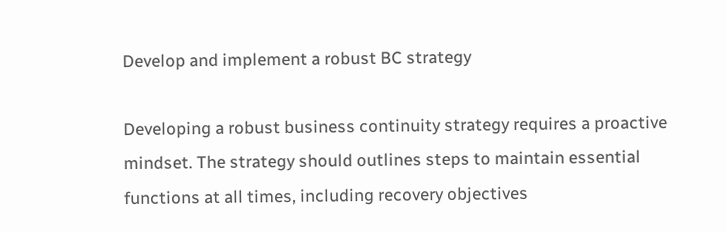Develop and implement a robust BC strategy

Developing a robust business continuity strategy requires a proactive mindset. The strategy should outlines steps to maintain essential functions at all times, including recovery objectives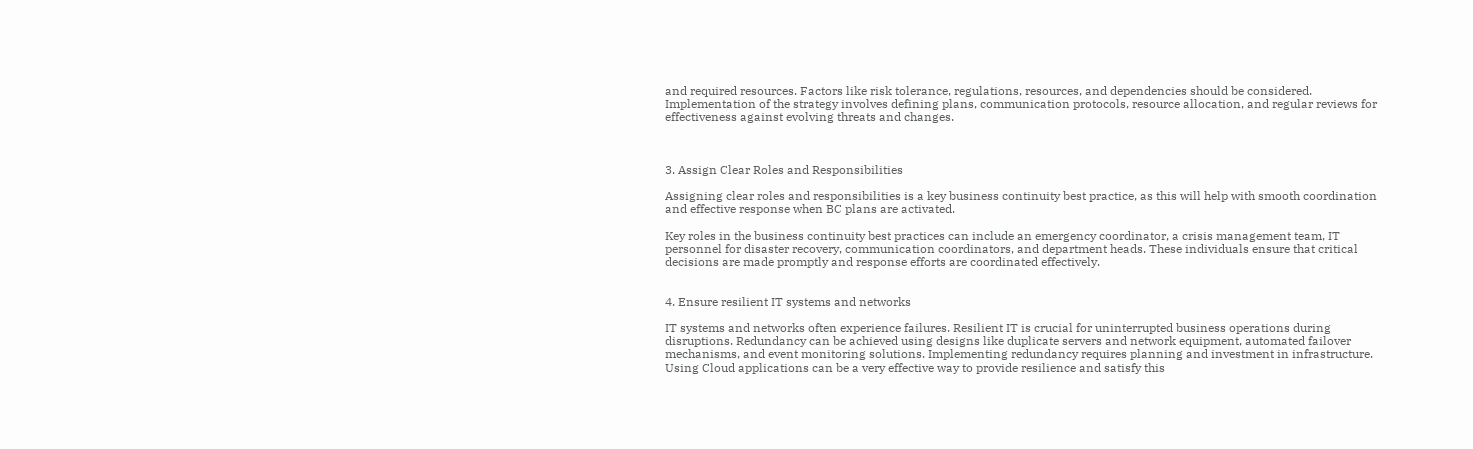and required resources. Factors like risk tolerance, regulations, resources, and dependencies should be considered. Implementation of the strategy involves defining plans, communication protocols, resource allocation, and regular reviews for effectiveness against evolving threats and changes.



3. Assign Clear Roles and Responsibilities

Assigning clear roles and responsibilities is a key business continuity best practice, as this will help with smooth coordination and effective response when BC plans are activated.

Key roles in the business continuity best practices can include an emergency coordinator, a crisis management team, IT personnel for disaster recovery, communication coordinators, and department heads. These individuals ensure that critical decisions are made promptly and response efforts are coordinated effectively.


4. Ensure resilient IT systems and networks

IT systems and networks often experience failures. Resilient IT is crucial for uninterrupted business operations during disruptions. Redundancy can be achieved using designs like duplicate servers and network equipment, automated failover mechanisms, and event monitoring solutions. Implementing redundancy requires planning and investment in infrastructure. Using Cloud applications can be a very effective way to provide resilience and satisfy this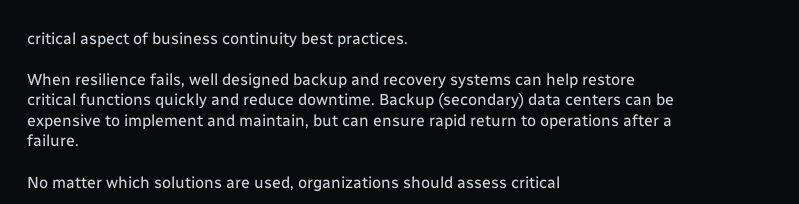critical aspect of business continuity best practices.

When resilience fails, well designed backup and recovery systems can help restore critical functions quickly and reduce downtime. Backup (secondary) data centers can be expensive to implement and maintain, but can ensure rapid return to operations after a failure.

No matter which solutions are used, organizations should assess critical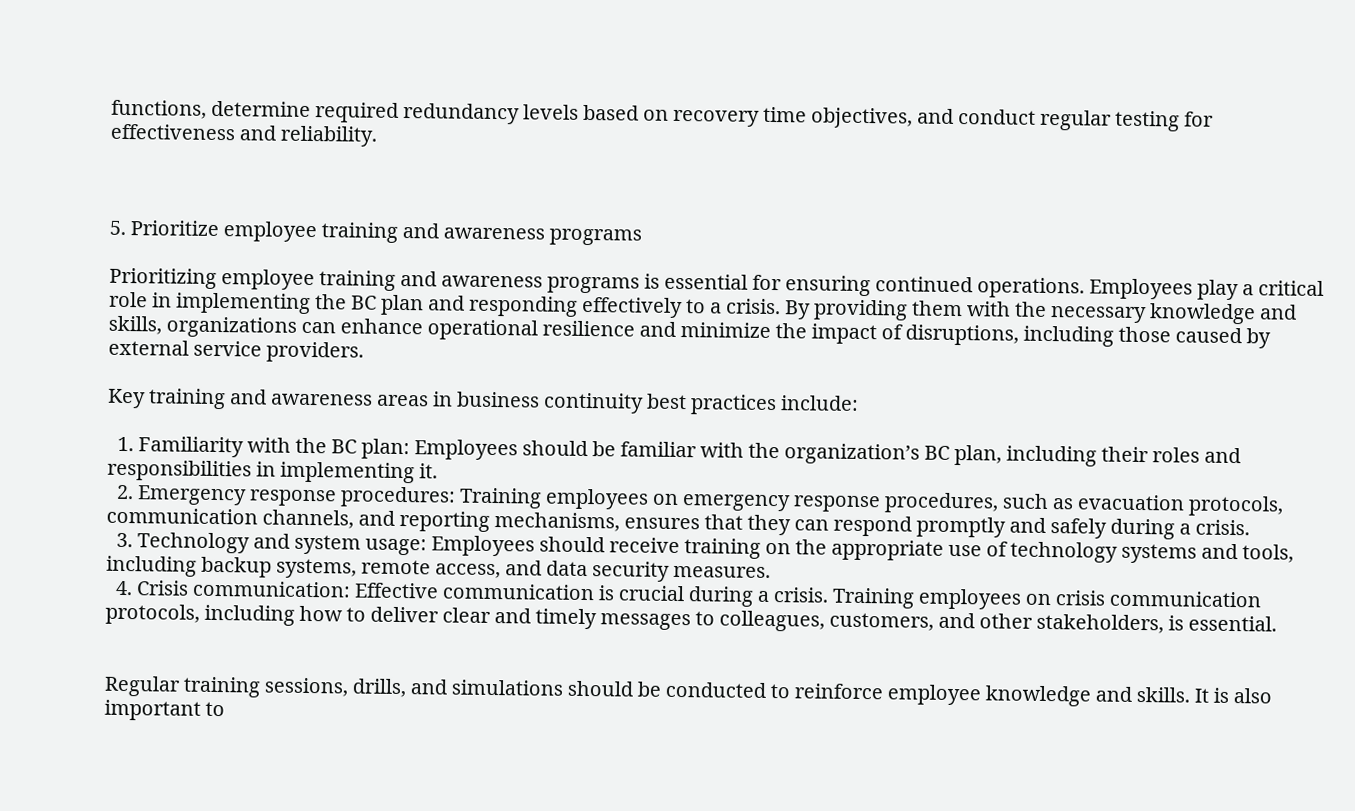functions, determine required redundancy levels based on recovery time objectives, and conduct regular testing for effectiveness and reliability.



5. Prioritize employee training and awareness programs

Prioritizing employee training and awareness programs is essential for ensuring continued operations. Employees play a critical role in implementing the BC plan and responding effectively to a crisis. By providing them with the necessary knowledge and skills, organizations can enhance operational resilience and minimize the impact of disruptions, including those caused by external service providers.

Key training and awareness areas in business continuity best practices include:

  1. Familiarity with the BC plan: Employees should be familiar with the organization’s BC plan, including their roles and responsibilities in implementing it.
  2. Emergency response procedures: Training employees on emergency response procedures, such as evacuation protocols, communication channels, and reporting mechanisms, ensures that they can respond promptly and safely during a crisis.
  3. Technology and system usage: Employees should receive training on the appropriate use of technology systems and tools, including backup systems, remote access, and data security measures.
  4. Crisis communication: Effective communication is crucial during a crisis. Training employees on crisis communication protocols, including how to deliver clear and timely messages to colleagues, customers, and other stakeholders, is essential.


Regular training sessions, drills, and simulations should be conducted to reinforce employee knowledge and skills. It is also important to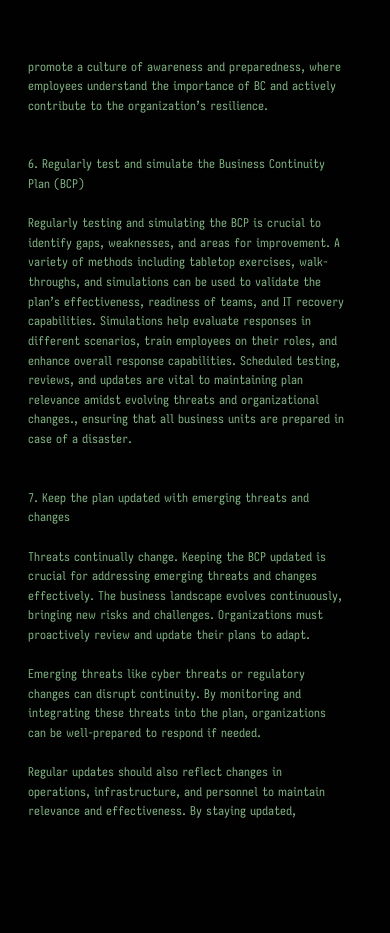promote a culture of awareness and preparedness, where employees understand the importance of BC and actively contribute to the organization’s resilience.


6. Regularly test and simulate the Business Continuity Plan (BCP)

Regularly testing and simulating the BCP is crucial to identify gaps, weaknesses, and areas for improvement. A variety of methods including tabletop exercises, walk-throughs, and simulations can be used to validate the plan’s effectiveness, readiness of teams, and IT recovery capabilities. Simulations help evaluate responses in different scenarios, train employees on their roles, and enhance overall response capabilities. Scheduled testing, reviews, and updates are vital to maintaining plan relevance amidst evolving threats and organizational changes., ensuring that all business units are prepared in case of a disaster.


7. Keep the plan updated with emerging threats and changes

Threats continually change. Keeping the BCP updated is crucial for addressing emerging threats and changes effectively. The business landscape evolves continuously, bringing new risks and challenges. Organizations must proactively review and update their plans to adapt.

Emerging threats like cyber threats or regulatory changes can disrupt continuity. By monitoring and integrating these threats into the plan, organizations can be well-prepared to respond if needed.

Regular updates should also reflect changes in operations, infrastructure, and personnel to maintain relevance and effectiveness. By staying updated,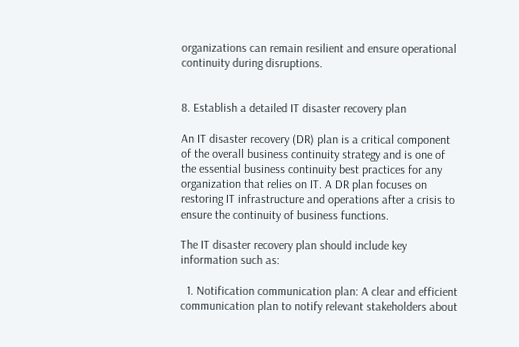organizations can remain resilient and ensure operational continuity during disruptions.


8. Establish a detailed IT disaster recovery plan

An IT disaster recovery (DR) plan is a critical component of the overall business continuity strategy and is one of the essential business continuity best practices for any organization that relies on IT. A DR plan focuses on restoring IT infrastructure and operations after a crisis to ensure the continuity of business functions.

The IT disaster recovery plan should include key information such as:

  1. Notification communication plan: A clear and efficient communication plan to notify relevant stakeholders about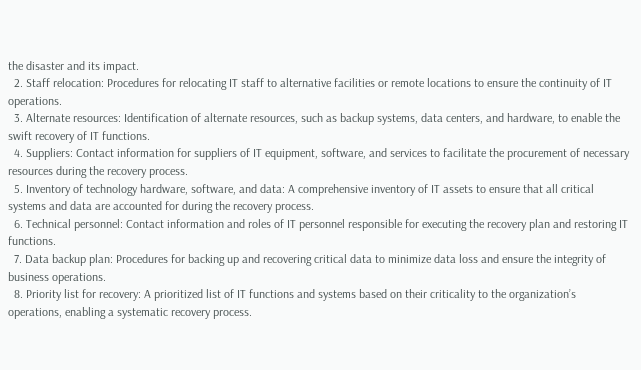the disaster and its impact.
  2. Staff relocation: Procedures for relocating IT staff to alternative facilities or remote locations to ensure the continuity of IT operations.
  3. Alternate resources: Identification of alternate resources, such as backup systems, data centers, and hardware, to enable the swift recovery of IT functions.
  4. Suppliers: Contact information for suppliers of IT equipment, software, and services to facilitate the procurement of necessary resources during the recovery process.
  5. Inventory of technology hardware, software, and data: A comprehensive inventory of IT assets to ensure that all critical systems and data are accounted for during the recovery process.
  6. Technical personnel: Contact information and roles of IT personnel responsible for executing the recovery plan and restoring IT functions.
  7. Data backup plan: Procedures for backing up and recovering critical data to minimize data loss and ensure the integrity of business operations.
  8. Priority list for recovery: A prioritized list of IT functions and systems based on their criticality to the organization’s operations, enabling a systematic recovery process.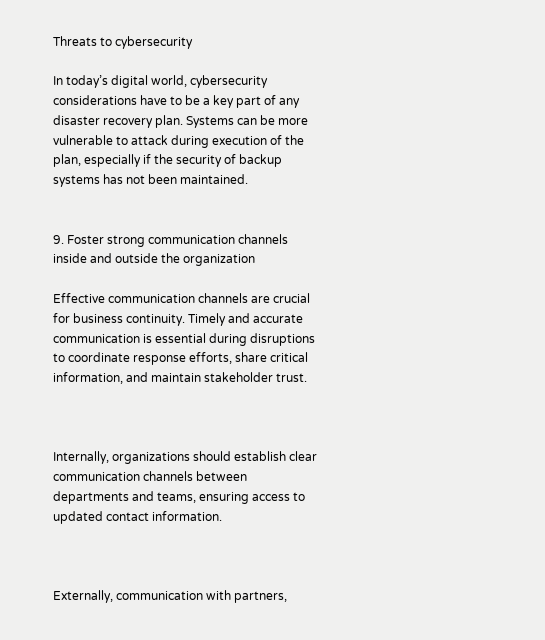Threats to cybersecurity

In today’s digital world, cybersecurity considerations have to be a key part of any disaster recovery plan. Systems can be more vulnerable to attack during execution of the plan, especially if the security of backup systems has not been maintained.


9. Foster strong communication channels inside and outside the organization

Effective communication channels are crucial for business continuity. Timely and accurate communication is essential during disruptions to coordinate response efforts, share critical information, and maintain stakeholder trust.



Internally, organizations should establish clear communication channels between departments and teams, ensuring access to updated contact information.



Externally, communication with partners,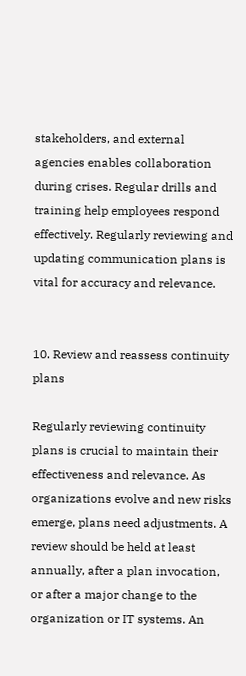stakeholders, and external agencies enables collaboration during crises. Regular drills and training help employees respond effectively. Regularly reviewing and updating communication plans is vital for accuracy and relevance.


10. Review and reassess continuity plans

Regularly reviewing continuity plans is crucial to maintain their effectiveness and relevance. As organizations evolve and new risks emerge, plans need adjustments. A review should be held at least annually, after a plan invocation, or after a major change to the organization or IT systems. An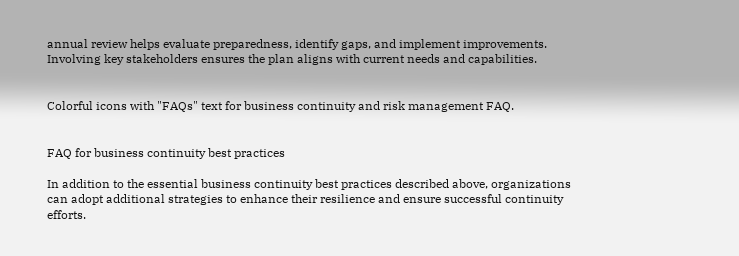annual review helps evaluate preparedness, identify gaps, and implement improvements. Involving key stakeholders ensures the plan aligns with current needs and capabilities.


Colorful icons with "FAQs" text for business continuity and risk management FAQ.


FAQ for business continuity best practices

In addition to the essential business continuity best practices described above, organizations can adopt additional strategies to enhance their resilience and ensure successful continuity efforts.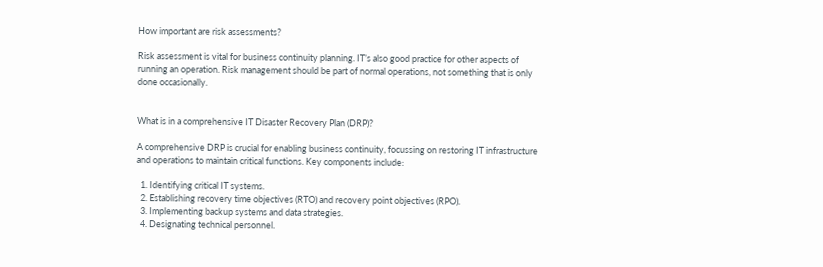How important are risk assessments?

Risk assessment is vital for business continuity planning. IT’s also good practice for other aspects of running an operation. Risk management should be part of normal operations, not something that is only done occasionally.


What is in a comprehensive IT Disaster Recovery Plan (DRP)?

A comprehensive DRP is crucial for enabling business continuity, focussing on restoring IT infrastructure and operations to maintain critical functions. Key components include:

  1. Identifying critical IT systems.
  2. Establishing recovery time objectives (RTO) and recovery point objectives (RPO).
  3. Implementing backup systems and data strategies.
  4. Designating technical personnel.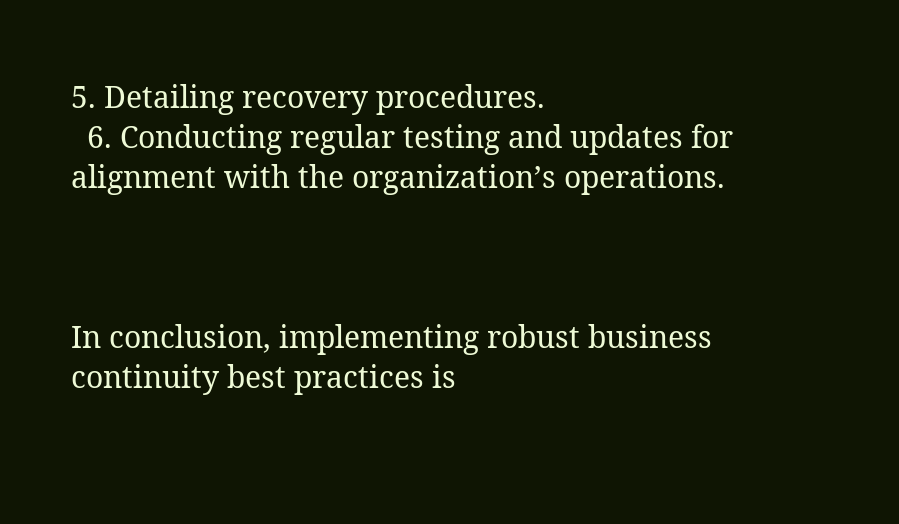5. Detailing recovery procedures.
  6. Conducting regular testing and updates for alignment with the organization’s operations.



In conclusion, implementing robust business continuity best practices is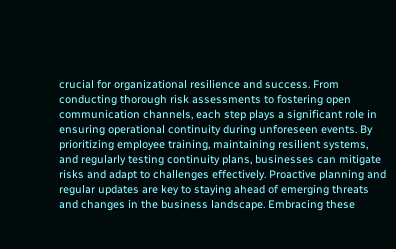crucial for organizational resilience and success. From conducting thorough risk assessments to fostering open communication channels, each step plays a significant role in ensuring operational continuity during unforeseen events. By prioritizing employee training, maintaining resilient systems, and regularly testing continuity plans, businesses can mitigate risks and adapt to challenges effectively. Proactive planning and regular updates are key to staying ahead of emerging threats and changes in the business landscape. Embracing these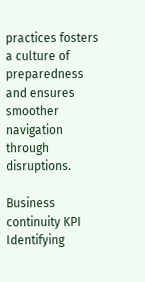practices fosters a culture of preparedness and ensures smoother navigation through disruptions.

Business continuity KPI
Identifying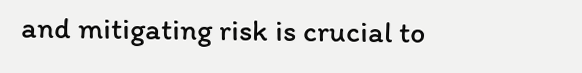and mitigating risk is crucial to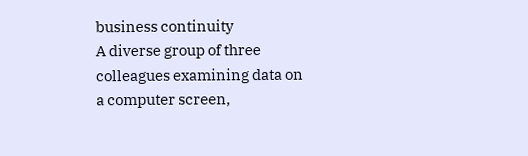business continuity
A diverse group of three colleagues examining data on a computer screen,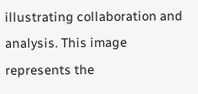illustrating collaboration and analysis. This image represents the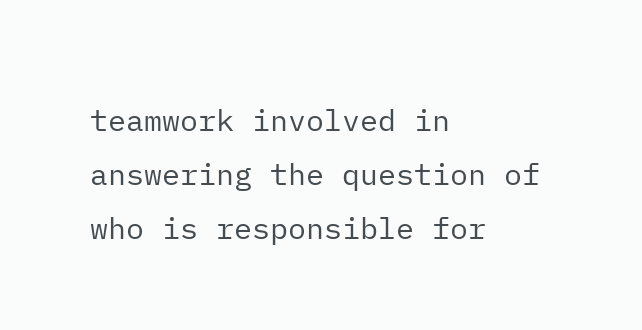teamwork involved in answering the question of who is responsible for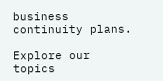business continuity plans.

Explore our topics